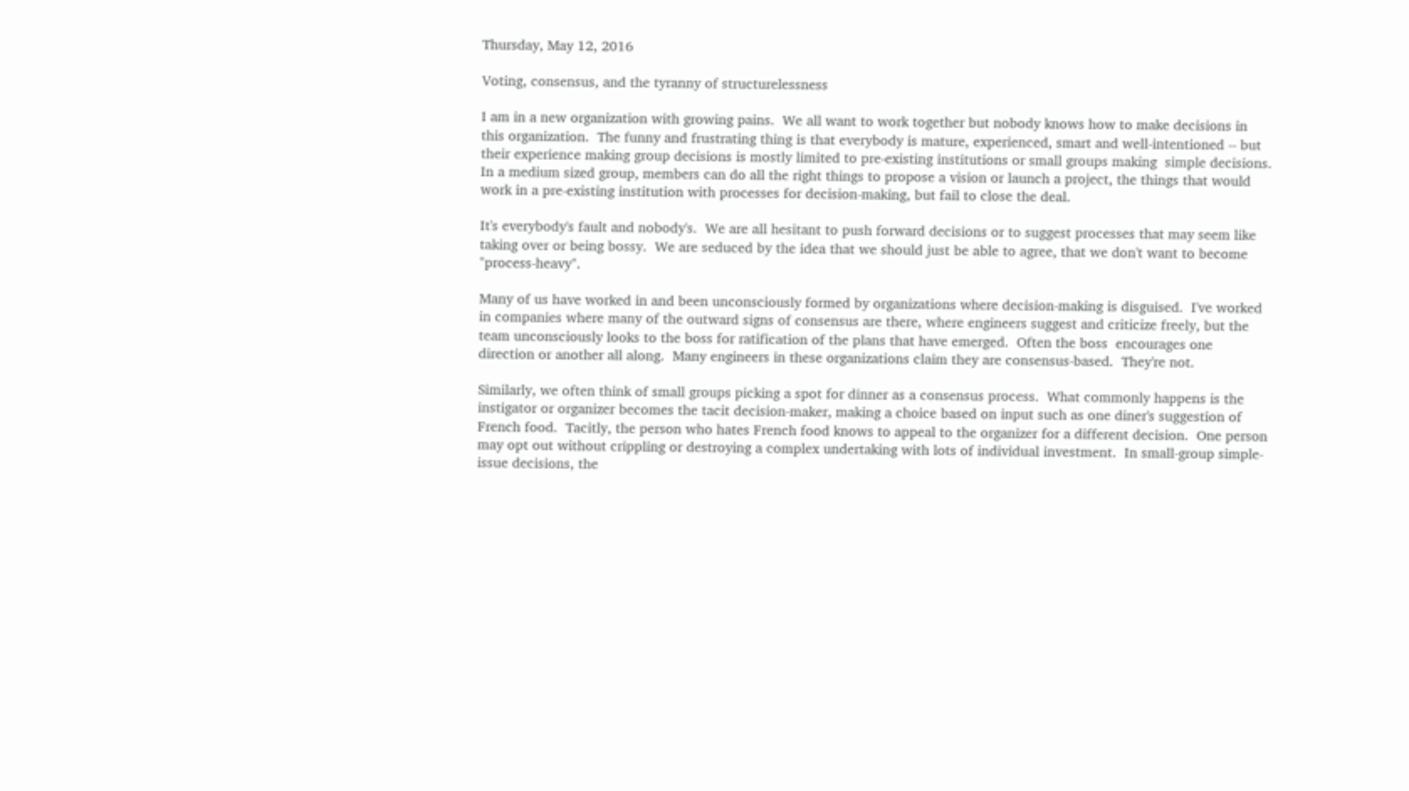Thursday, May 12, 2016

Voting, consensus, and the tyranny of structurelessness

I am in a new organization with growing pains.  We all want to work together but nobody knows how to make decisions in this organization.  The funny and frustrating thing is that everybody is mature, experienced, smart and well-intentioned -- but their experience making group decisions is mostly limited to pre-existing institutions or small groups making  simple decisions.  In a medium sized group, members can do all the right things to propose a vision or launch a project, the things that would work in a pre-existing institution with processes for decision-making, but fail to close the deal.

It's everybody's fault and nobody's.  We are all hesitant to push forward decisions or to suggest processes that may seem like taking over or being bossy.  We are seduced by the idea that we should just be able to agree, that we don't want to become "process-heavy".

Many of us have worked in and been unconsciously formed by organizations where decision-making is disguised.  I've worked in companies where many of the outward signs of consensus are there, where engineers suggest and criticize freely, but the team unconsciously looks to the boss for ratification of the plans that have emerged.  Often the boss  encourages one direction or another all along.  Many engineers in these organizations claim they are consensus-based.  They're not.

Similarly, we often think of small groups picking a spot for dinner as a consensus process.  What commonly happens is the instigator or organizer becomes the tacit decision-maker, making a choice based on input such as one diner's suggestion of French food.  Tacitly, the person who hates French food knows to appeal to the organizer for a different decision.  One person may opt out without crippling or destroying a complex undertaking with lots of individual investment.  In small-group simple-issue decisions, the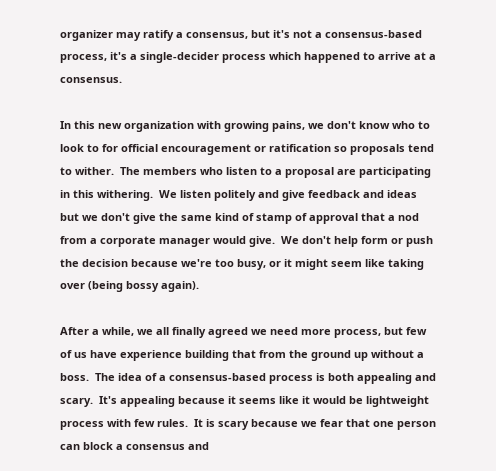organizer may ratify a consensus, but it's not a consensus-based process, it's a single-decider process which happened to arrive at a consensus.

In this new organization with growing pains, we don't know who to look to for official encouragement or ratification so proposals tend to wither.  The members who listen to a proposal are participating in this withering.  We listen politely and give feedback and ideas but we don't give the same kind of stamp of approval that a nod from a corporate manager would give.  We don't help form or push the decision because we're too busy, or it might seem like taking over (being bossy again).

After a while, we all finally agreed we need more process, but few of us have experience building that from the ground up without a boss.  The idea of a consensus-based process is both appealing and scary.  It's appealing because it seems like it would be lightweight process with few rules.  It is scary because we fear that one person can block a consensus and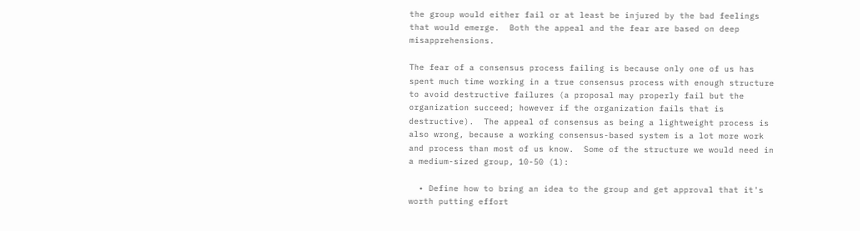the group would either fail or at least be injured by the bad feelings that would emerge.  Both the appeal and the fear are based on deep misapprehensions.

The fear of a consensus process failing is because only one of us has spent much time working in a true consensus process with enough structure to avoid destructive failures (a proposal may properly fail but the organization succeed; however if the organization fails that is destructive).  The appeal of consensus as being a lightweight process is also wrong, because a working consensus-based system is a lot more work and process than most of us know.  Some of the structure we would need in a medium-sized group, 10-50 (1):

  • Define how to bring an idea to the group and get approval that it's worth putting effort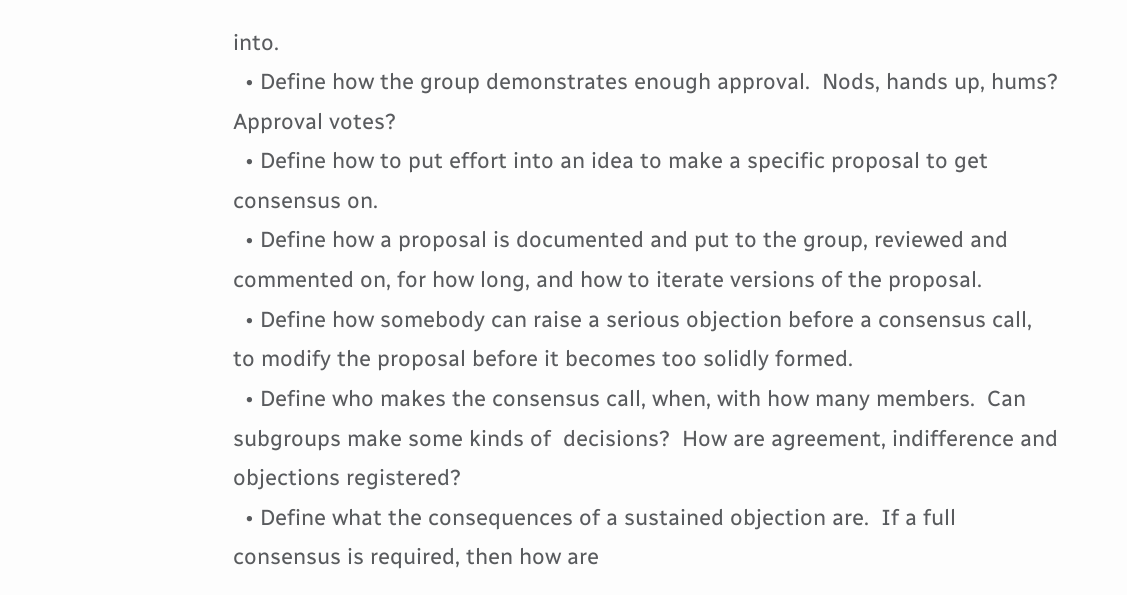into.
  • Define how the group demonstrates enough approval.  Nods, hands up, hums? Approval votes?
  • Define how to put effort into an idea to make a specific proposal to get consensus on.
  • Define how a proposal is documented and put to the group, reviewed and commented on, for how long, and how to iterate versions of the proposal.
  • Define how somebody can raise a serious objection before a consensus call, to modify the proposal before it becomes too solidly formed.
  • Define who makes the consensus call, when, with how many members.  Can subgroups make some kinds of  decisions?  How are agreement, indifference and objections registered?
  • Define what the consequences of a sustained objection are.  If a full consensus is required, then how are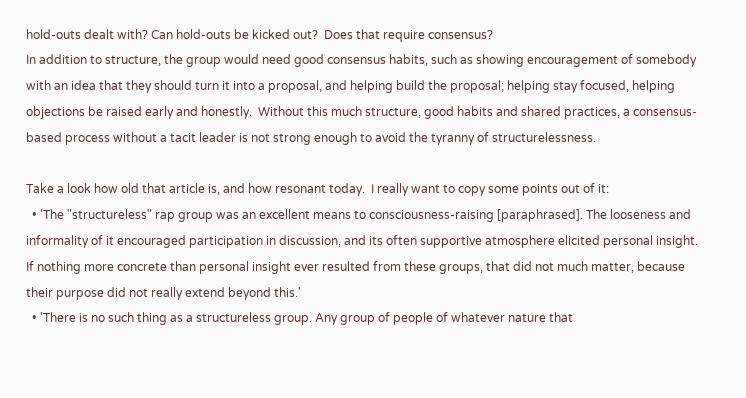hold-outs dealt with? Can hold-outs be kicked out?  Does that require consensus?
In addition to structure, the group would need good consensus habits, such as showing encouragement of somebody with an idea that they should turn it into a proposal, and helping build the proposal; helping stay focused, helping objections be raised early and honestly.  Without this much structure, good habits and shared practices, a consensus-based process without a tacit leader is not strong enough to avoid the tyranny of structurelessness.

Take a look how old that article is, and how resonant today.  I really want to copy some points out of it:
  • 'The "structureless" rap group was an excellent means to consciousness-raising [paraphrased]. The looseness and informality of it encouraged participation in discussion, and its often supportive atmosphere elicited personal insight. If nothing more concrete than personal insight ever resulted from these groups, that did not much matter, because their purpose did not really extend beyond this.'
  • 'There is no such thing as a structureless group. Any group of people of whatever nature that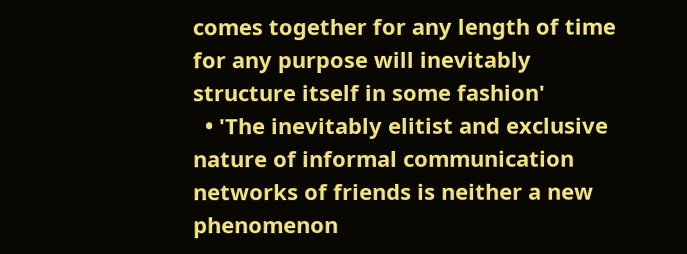comes together for any length of time for any purpose will inevitably structure itself in some fashion'
  • 'The inevitably elitist and exclusive nature of informal communication networks of friends is neither a new phenomenon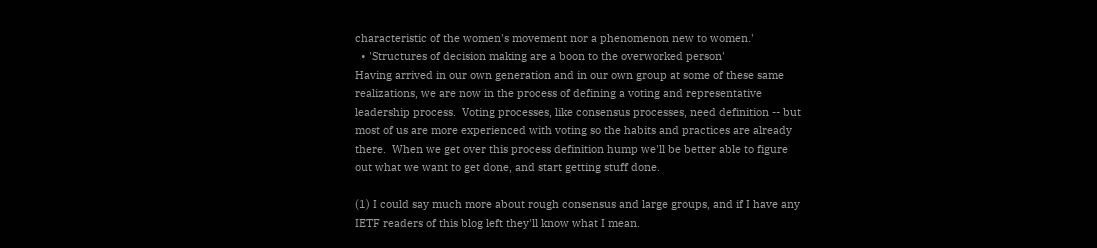characteristic of the women's movement nor a phenomenon new to women.'
  • 'Structures of decision making are a boon to the overworked person'
Having arrived in our own generation and in our own group at some of these same realizations, we are now in the process of defining a voting and representative leadership process.  Voting processes, like consensus processes, need definition -- but most of us are more experienced with voting so the habits and practices are already there.  When we get over this process definition hump we'll be better able to figure out what we want to get done, and start getting stuff done.

(1) I could say much more about rough consensus and large groups, and if I have any IETF readers of this blog left they'll know what I mean.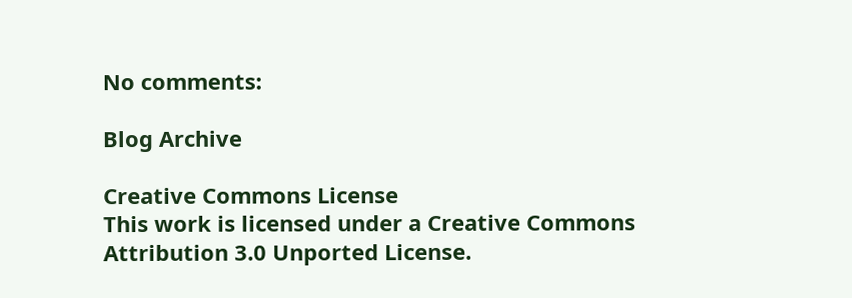No comments:

Blog Archive

Creative Commons License
This work is licensed under a Creative Commons Attribution 3.0 Unported License.